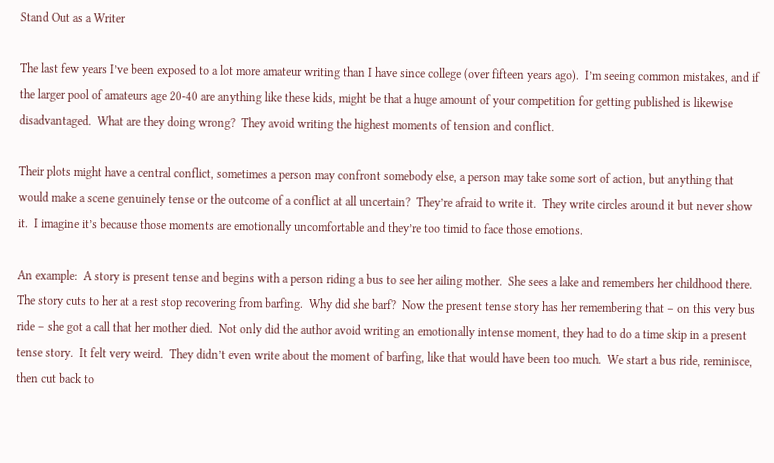Stand Out as a Writer

The last few years I’ve been exposed to a lot more amateur writing than I have since college (over fifteen years ago).  I’m seeing common mistakes, and if the larger pool of amateurs age 20-40 are anything like these kids, might be that a huge amount of your competition for getting published is likewise disadvantaged.  What are they doing wrong?  They avoid writing the highest moments of tension and conflict.

Their plots might have a central conflict, sometimes a person may confront somebody else, a person may take some sort of action, but anything that would make a scene genuinely tense or the outcome of a conflict at all uncertain?  They’re afraid to write it.  They write circles around it but never show it.  I imagine it’s because those moments are emotionally uncomfortable and they’re too timid to face those emotions.

An example:  A story is present tense and begins with a person riding a bus to see her ailing mother.  She sees a lake and remembers her childhood there.  The story cuts to her at a rest stop recovering from barfing.  Why did she barf?  Now the present tense story has her remembering that – on this very bus ride – she got a call that her mother died.  Not only did the author avoid writing an emotionally intense moment, they had to do a time skip in a present tense story.  It felt very weird.  They didn’t even write about the moment of barfing, like that would have been too much.  We start a bus ride, reminisce, then cut back to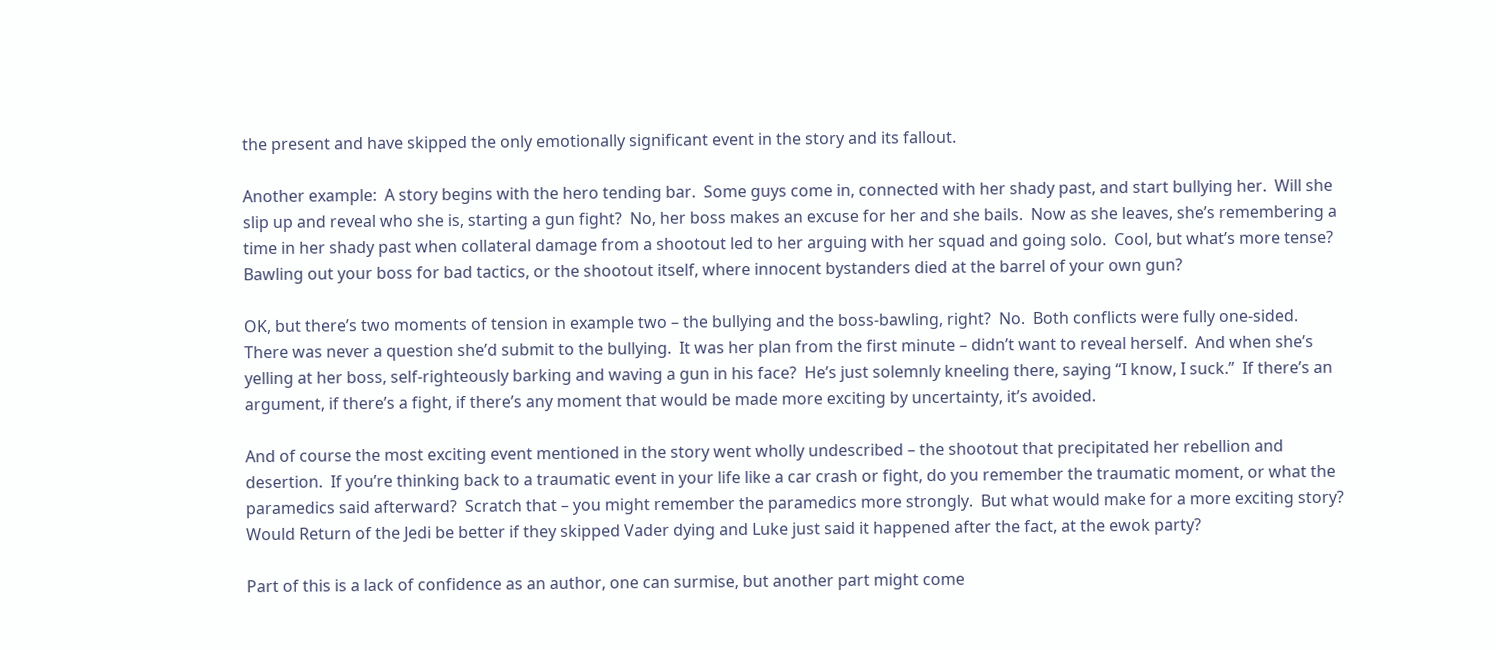the present and have skipped the only emotionally significant event in the story and its fallout.

Another example:  A story begins with the hero tending bar.  Some guys come in, connected with her shady past, and start bullying her.  Will she slip up and reveal who she is, starting a gun fight?  No, her boss makes an excuse for her and she bails.  Now as she leaves, she’s remembering a time in her shady past when collateral damage from a shootout led to her arguing with her squad and going solo.  Cool, but what’s more tense?  Bawling out your boss for bad tactics, or the shootout itself, where innocent bystanders died at the barrel of your own gun?

OK, but there’s two moments of tension in example two – the bullying and the boss-bawling, right?  No.  Both conflicts were fully one-sided.  There was never a question she’d submit to the bullying.  It was her plan from the first minute – didn’t want to reveal herself.  And when she’s yelling at her boss, self-righteously barking and waving a gun in his face?  He’s just solemnly kneeling there, saying “I know, I suck.”  If there’s an argument, if there’s a fight, if there’s any moment that would be made more exciting by uncertainty, it’s avoided.

And of course the most exciting event mentioned in the story went wholly undescribed – the shootout that precipitated her rebellion and desertion.  If you’re thinking back to a traumatic event in your life like a car crash or fight, do you remember the traumatic moment, or what the paramedics said afterward?  Scratch that – you might remember the paramedics more strongly.  But what would make for a more exciting story?  Would Return of the Jedi be better if they skipped Vader dying and Luke just said it happened after the fact, at the ewok party?

Part of this is a lack of confidence as an author, one can surmise, but another part might come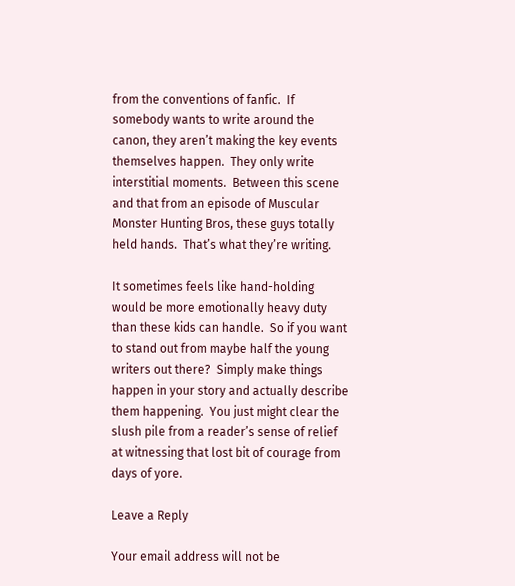from the conventions of fanfic.  If somebody wants to write around the canon, they aren’t making the key events themselves happen.  They only write interstitial moments.  Between this scene and that from an episode of Muscular Monster Hunting Bros, these guys totally held hands.  That’s what they’re writing.

It sometimes feels like hand-holding would be more emotionally heavy duty than these kids can handle.  So if you want to stand out from maybe half the young writers out there?  Simply make things happen in your story and actually describe them happening.  You just might clear the slush pile from a reader’s sense of relief at witnessing that lost bit of courage from days of yore.

Leave a Reply

Your email address will not be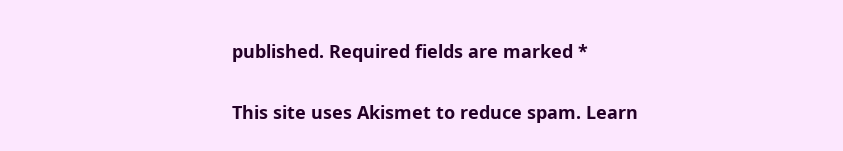published. Required fields are marked *

This site uses Akismet to reduce spam. Learn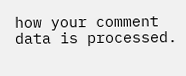how your comment data is processed.